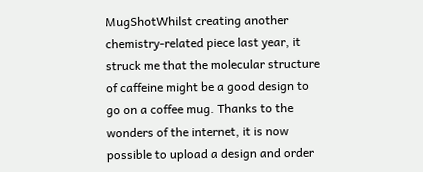MugShotWhilst creating another chemistry-related piece last year, it struck me that the molecular structure of caffeine might be a good design to go on a coffee mug. Thanks to the wonders of the internet, it is now possible to upload a design and order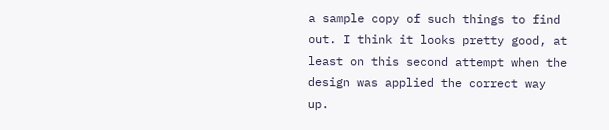a sample copy of such things to find out. I think it looks pretty good, at least on this second attempt when the design was applied the correct way up.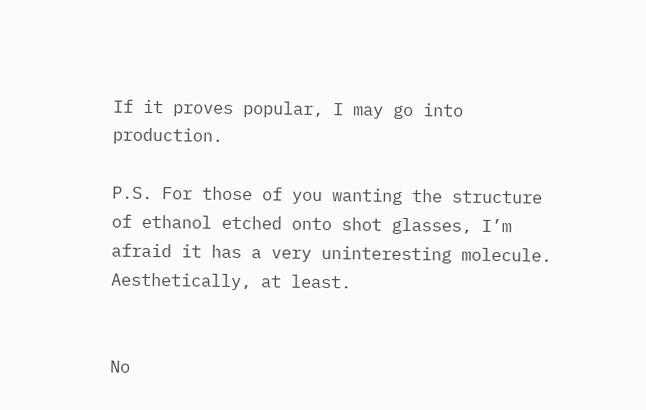If it proves popular, I may go into production.

P.S. For those of you wanting the structure of ethanol etched onto shot glasses, I’m afraid it has a very uninteresting molecule. Aesthetically, at least.


No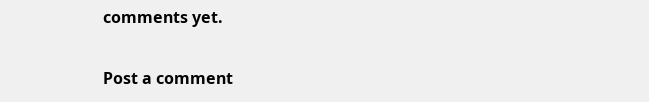comments yet.

Post a comment